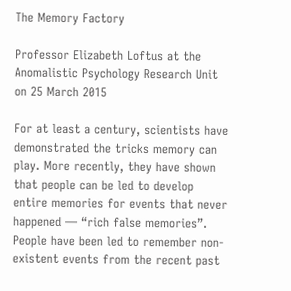The Memory Factory

Professor Elizabeth Loftus at the Anomalistic Psychology Research Unit on 25 March 2015

For at least a century, scientists have demonstrated the tricks memory can play. More recently, they have shown that people can be led to develop entire memories for events that never happened — “rich false memories”. People have been led to remember non-existent events from the recent past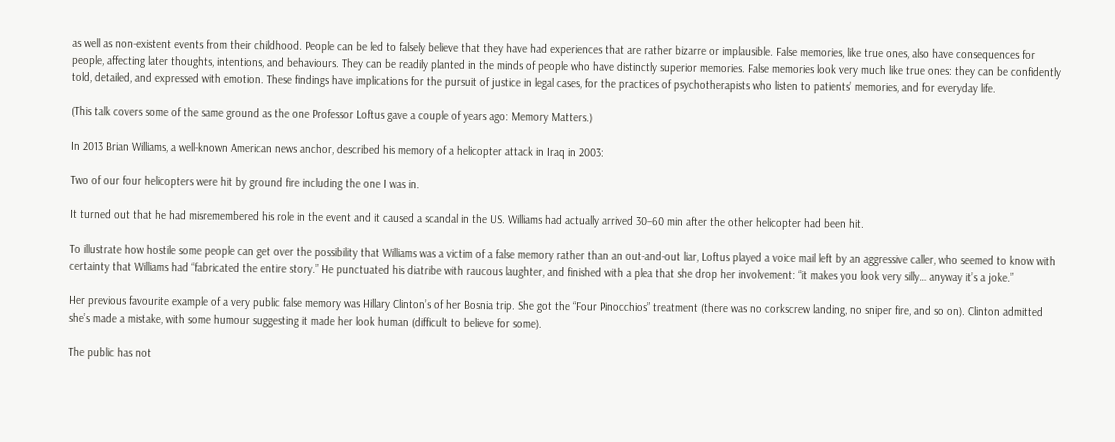as well as non-existent events from their childhood. People can be led to falsely believe that they have had experiences that are rather bizarre or implausible. False memories, like true ones, also have consequences for people, affecting later thoughts, intentions, and behaviours. They can be readily planted in the minds of people who have distinctly superior memories. False memories look very much like true ones: they can be confidently told, detailed, and expressed with emotion. These findings have implications for the pursuit of justice in legal cases, for the practices of psychotherapists who listen to patients’ memories, and for everyday life.

(This talk covers some of the same ground as the one Professor Loftus gave a couple of years ago: Memory Matters.)

In 2013 Brian Williams, a well-known American news anchor, described his memory of a helicopter attack in Iraq in 2003:

Two of our four helicopters were hit by ground fire including the one I was in.

It turned out that he had misremembered his role in the event and it caused a scandal in the US. Williams had actually arrived 30–60 min after the other helicopter had been hit.

To illustrate how hostile some people can get over the possibility that Williams was a victim of a false memory rather than an out-and-out liar, Loftus played a voice mail left by an aggressive caller, who seemed to know with certainty that Williams had “fabricated the entire story.” He punctuated his diatribe with raucous laughter, and finished with a plea that she drop her involvement: “it makes you look very silly… anyway it’s a joke.”

Her previous favourite example of a very public false memory was Hillary Clinton’s of her Bosnia trip. She got the “Four Pinocchios” treatment (there was no corkscrew landing, no sniper fire, and so on). Clinton admitted she’s made a mistake, with some humour suggesting it made her look human (difficult to believe for some).

The public has not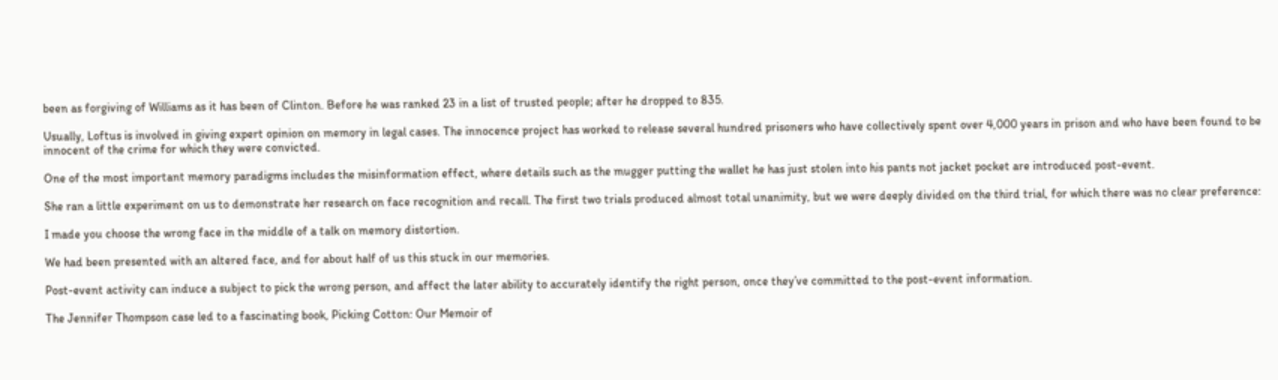been as forgiving of Williams as it has been of Clinton. Before he was ranked 23 in a list of trusted people; after he dropped to 835.

Usually, Loftus is involved in giving expert opinion on memory in legal cases. The innocence project has worked to release several hundred prisoners who have collectively spent over 4,000 years in prison and who have been found to be innocent of the crime for which they were convicted.

One of the most important memory paradigms includes the misinformation effect, where details such as the mugger putting the wallet he has just stolen into his pants not jacket pocket are introduced post-event.

She ran a little experiment on us to demonstrate her research on face recognition and recall. The first two trials produced almost total unanimity, but we were deeply divided on the third trial, for which there was no clear preference:

I made you choose the wrong face in the middle of a talk on memory distortion.

We had been presented with an altered face, and for about half of us this stuck in our memories.

Post-event activity can induce a subject to pick the wrong person, and affect the later ability to accurately identify the right person, once they’ve committed to the post-event information.

The Jennifer Thompson case led to a fascinating book, Picking Cotton: Our Memoir of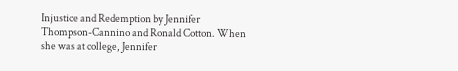Injustice and Redemption by Jennifer Thompson-Cannino and Ronald Cotton. When she was at college, Jennifer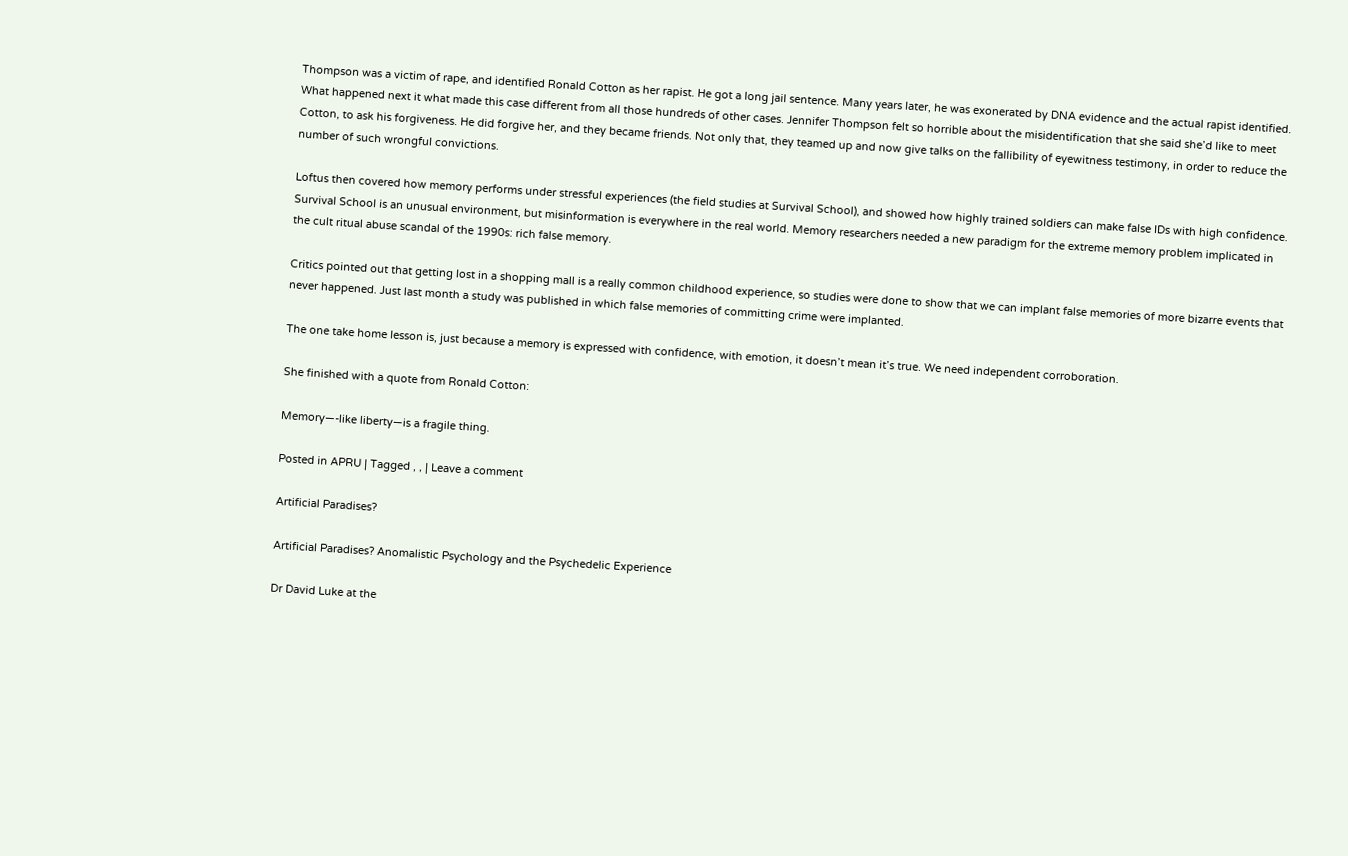Thompson was a victim of rape, and identified Ronald Cotton as her rapist. He got a long jail sentence. Many years later, he was exonerated by DNA evidence and the actual rapist identified. What happened next it what made this case different from all those hundreds of other cases. Jennifer Thompson felt so horrible about the misidentification that she said she’d like to meet Cotton, to ask his forgiveness. He did forgive her, and they became friends. Not only that, they teamed up and now give talks on the fallibility of eyewitness testimony, in order to reduce the number of such wrongful convictions.

Loftus then covered how memory performs under stressful experiences (the field studies at Survival School), and showed how highly trained soldiers can make false IDs with high confidence. Survival School is an unusual environment, but misinformation is everywhere in the real world. Memory researchers needed a new paradigm for the extreme memory problem implicated in the cult ritual abuse scandal of the 1990s: rich false memory.

Critics pointed out that getting lost in a shopping mall is a really common childhood experience, so studies were done to show that we can implant false memories of more bizarre events that never happened. Just last month a study was published in which false memories of committing crime were implanted.

The one take home lesson is, just because a memory is expressed with confidence, with emotion, it doesn’t mean it’s true. We need independent corroboration.

She finished with a quote from Ronald Cotton:

Memory—-like liberty—is a fragile thing.

Posted in APRU | Tagged , , | Leave a comment

Artificial Paradises?

Artificial Paradises? Anomalistic Psychology and the Psychedelic Experience

Dr David Luke at the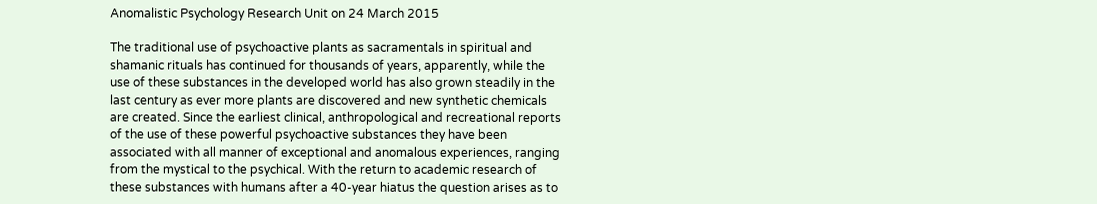Anomalistic Psychology Research Unit on 24 March 2015

The traditional use of psychoactive plants as sacramentals in spiritual and shamanic rituals has continued for thousands of years, apparently, while the use of these substances in the developed world has also grown steadily in the last century as ever more plants are discovered and new synthetic chemicals are created. Since the earliest clinical, anthropological and recreational reports of the use of these powerful psychoactive substances they have been associated with all manner of exceptional and anomalous experiences, ranging from the mystical to the psychical. With the return to academic research of these substances with humans after a 40-year hiatus the question arises as to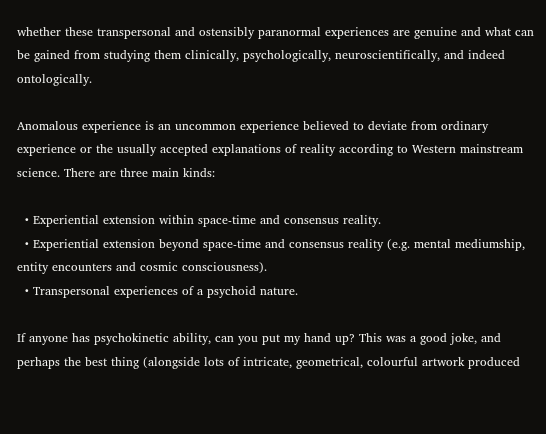whether these transpersonal and ostensibly paranormal experiences are genuine and what can be gained from studying them clinically, psychologically, neuroscientifically, and indeed ontologically.

Anomalous experience is an uncommon experience believed to deviate from ordinary experience or the usually accepted explanations of reality according to Western mainstream science. There are three main kinds:

  • Experiential extension within space-time and consensus reality.
  • Experiential extension beyond space-time and consensus reality (e.g. mental mediumship, entity encounters and cosmic consciousness).
  • Transpersonal experiences of a psychoid nature.

If anyone has psychokinetic ability, can you put my hand up? This was a good joke, and perhaps the best thing (alongside lots of intricate, geometrical, colourful artwork produced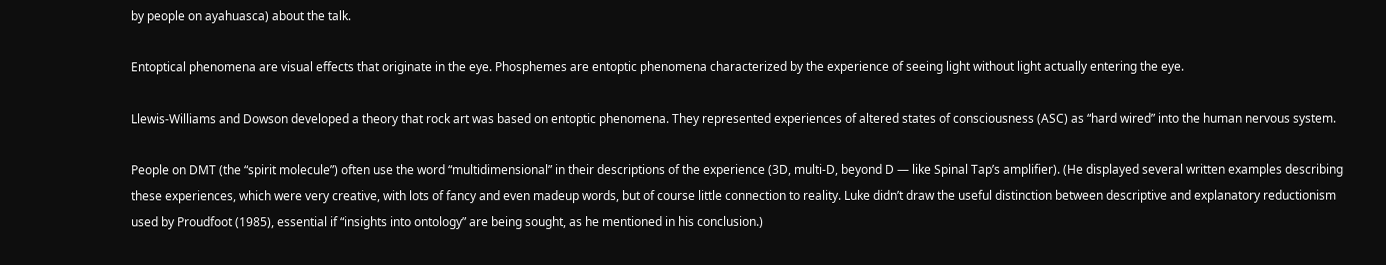by people on ayahuasca) about the talk.

Entoptical phenomena are visual effects that originate in the eye. Phosphemes are entoptic phenomena characterized by the experience of seeing light without light actually entering the eye.

Llewis-Williams and Dowson developed a theory that rock art was based on entoptic phenomena. They represented experiences of altered states of consciousness (ASC) as “hard wired” into the human nervous system.

People on DMT (the “spirit molecule”) often use the word “multidimensional” in their descriptions of the experience (3D, multi-D, beyond D — like Spinal Tap’s amplifier). (He displayed several written examples describing these experiences, which were very creative, with lots of fancy and even madeup words, but of course little connection to reality. Luke didn’t draw the useful distinction between descriptive and explanatory reductionism used by Proudfoot (1985), essential if “insights into ontology” are being sought, as he mentioned in his conclusion.)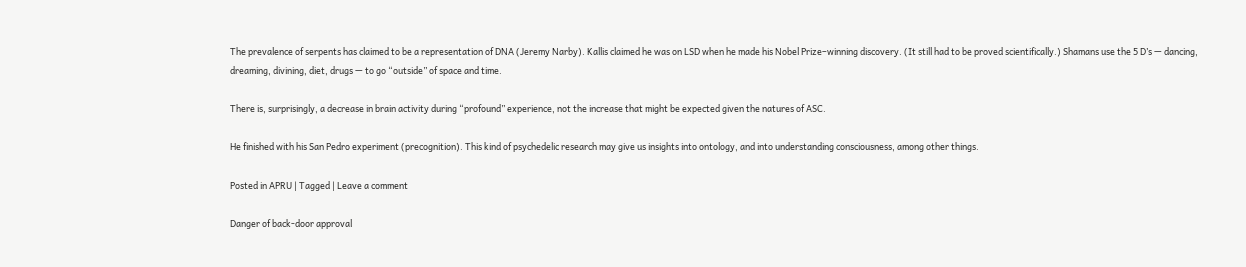The prevalence of serpents has claimed to be a representation of DNA (Jeremy Narby). Kallis claimed he was on LSD when he made his Nobel Prize–winning discovery. (It still had to be proved scientifically.) Shamans use the 5 D’s — dancing, dreaming, divining, diet, drugs — to go “outside” of space and time.

There is, surprisingly, a decrease in brain activity during “profound” experience, not the increase that might be expected given the natures of ASC.

He finished with his San Pedro experiment (precognition). This kind of psychedelic research may give us insights into ontology, and into understanding consciousness, among other things.

Posted in APRU | Tagged | Leave a comment

Danger of back-door approval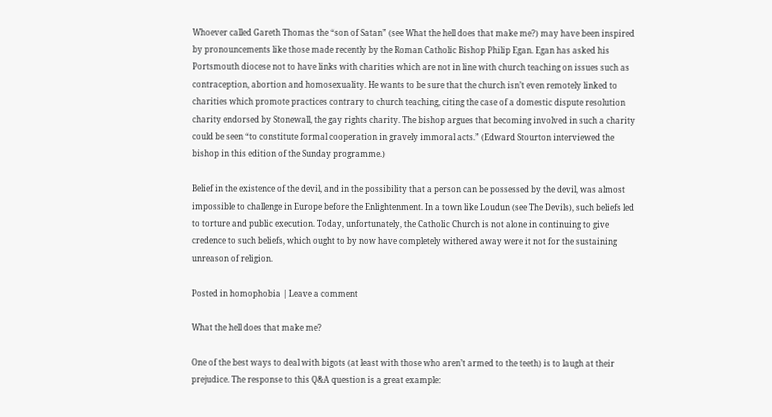Whoever called Gareth Thomas the “son of Satan” (see What the hell does that make me?) may have been inspired by pronouncements like those made recently by the Roman Catholic Bishop Philip Egan. Egan has asked his Portsmouth diocese not to have links with charities which are not in line with church teaching on issues such as contraception, abortion and homosexuality. He wants to be sure that the church isn’t even remotely linked to charities which promote practices contrary to church teaching, citing the case of a domestic dispute resolution charity endorsed by Stonewall, the gay rights charity. The bishop argues that becoming involved in such a charity could be seen “to constitute formal cooperation in gravely immoral acts.” (Edward Stourton interviewed the bishop in this edition of the Sunday programme.)

Belief in the existence of the devil, and in the possibility that a person can be possessed by the devil, was almost impossible to challenge in Europe before the Enlightenment. In a town like Loudun (see The Devils), such beliefs led to torture and public execution. Today, unfortunately, the Catholic Church is not alone in continuing to give credence to such beliefs, which ought to by now have completely withered away were it not for the sustaining unreason of religion.

Posted in homophobia | Leave a comment

What the hell does that make me?

One of the best ways to deal with bigots (at least with those who aren’t armed to the teeth) is to laugh at their prejudice. The response to this Q&A question is a great example: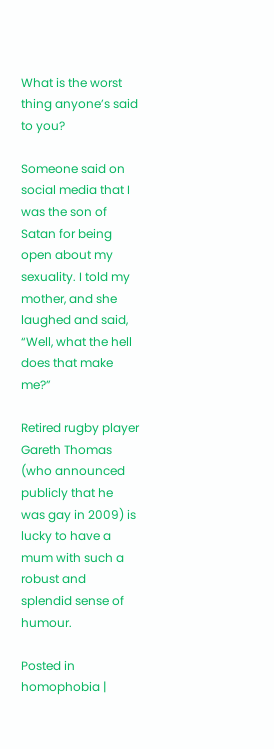What is the worst thing anyone’s said to you?

Someone said on social media that I was the son of Satan for being open about my sexuality. I told my mother, and she laughed and said, “Well, what the hell does that make me?”

Retired rugby player Gareth Thomas (who announced publicly that he was gay in 2009) is lucky to have a mum with such a robust and splendid sense of humour.

Posted in homophobia |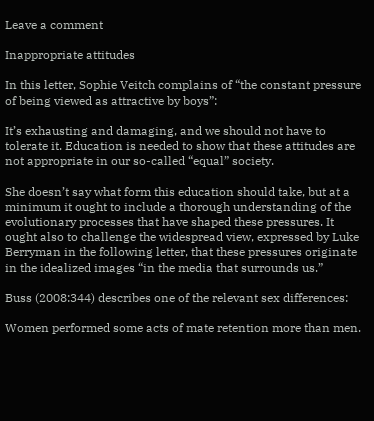Leave a comment

Inappropriate attitudes

In this letter, Sophie Veitch complains of “the constant pressure of being viewed as attractive by boys”:

It’s exhausting and damaging, and we should not have to tolerate it. Education is needed to show that these attitudes are not appropriate in our so-called “equal” society.

She doesn’t say what form this education should take, but at a minimum it ought to include a thorough understanding of the evolutionary processes that have shaped these pressures. It ought also to challenge the widespread view, expressed by Luke Berryman in the following letter, that these pressures originate in the idealized images “in the media that surrounds us.”

Buss (2008:344) describes one of the relevant sex differences:

Women performed some acts of mate retention more than men.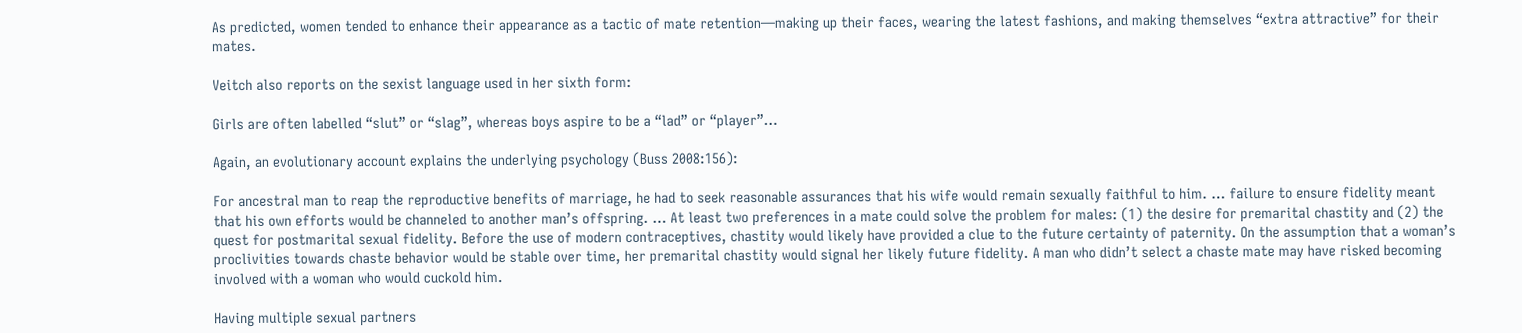As predicted, women tended to enhance their appearance as a tactic of mate retention—making up their faces, wearing the latest fashions, and making themselves “extra attractive” for their mates.

Veitch also reports on the sexist language used in her sixth form:

Girls are often labelled “slut” or “slag”, whereas boys aspire to be a “lad” or “player”…

Again, an evolutionary account explains the underlying psychology (Buss 2008:156):

For ancestral man to reap the reproductive benefits of marriage, he had to seek reasonable assurances that his wife would remain sexually faithful to him. … failure to ensure fidelity meant that his own efforts would be channeled to another man’s offspring. … At least two preferences in a mate could solve the problem for males: (1) the desire for premarital chastity and (2) the quest for postmarital sexual fidelity. Before the use of modern contraceptives, chastity would likely have provided a clue to the future certainty of paternity. On the assumption that a woman’s proclivities towards chaste behavior would be stable over time, her premarital chastity would signal her likely future fidelity. A man who didn’t select a chaste mate may have risked becoming involved with a woman who would cuckold him.

Having multiple sexual partners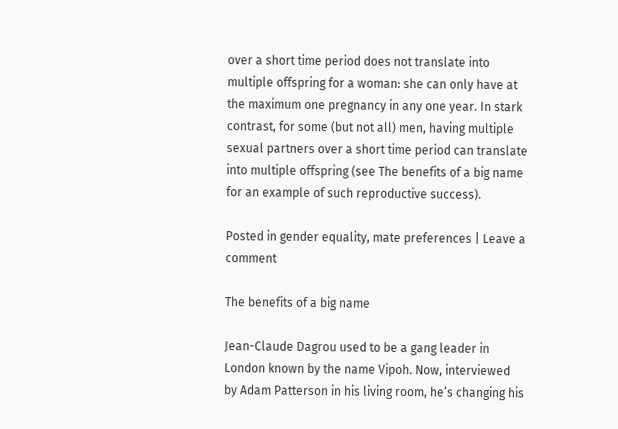over a short time period does not translate into multiple offspring for a woman: she can only have at the maximum one pregnancy in any one year. In stark contrast, for some (but not all) men, having multiple sexual partners over a short time period can translate into multiple offspring (see The benefits of a big name for an example of such reproductive success).

Posted in gender equality, mate preferences | Leave a comment

The benefits of a big name

Jean-Claude Dagrou used to be a gang leader in London known by the name Vipoh. Now, interviewed by Adam Patterson in his living room, he’s changing his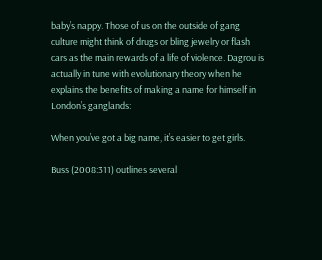baby’s nappy. Those of us on the outside of gang culture might think of drugs or bling jewelry or flash cars as the main rewards of a life of violence. Dagrou is actually in tune with evolutionary theory when he explains the benefits of making a name for himself in London’s ganglands:

When you’ve got a big name, it’s easier to get girls.

Buss (2008:311) outlines several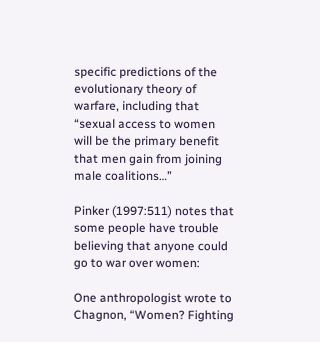specific predictions of the evolutionary theory of warfare, including that “sexual access to women will be the primary benefit that men gain from joining male coalitions…”

Pinker (1997:511) notes that some people have trouble believing that anyone could go to war over women:

One anthropologist wrote to Chagnon, “Women? Fighting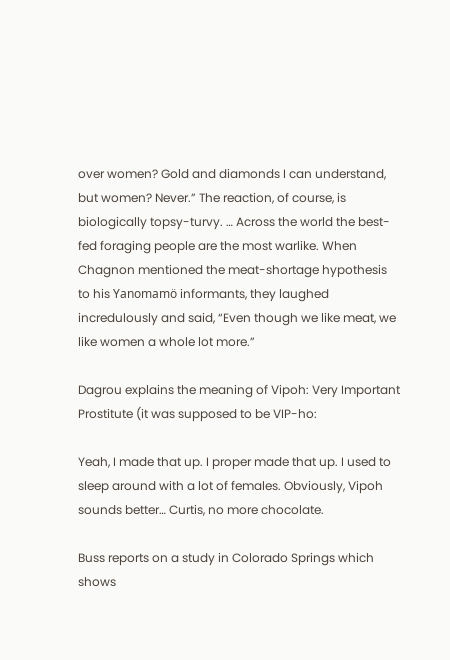over women? Gold and diamonds I can understand, but women? Never.” The reaction, of course, is biologically topsy-turvy. … Across the world the best-fed foraging people are the most warlike. When Chagnon mentioned the meat-shortage hypothesis to his Yanomamö informants, they laughed incredulously and said, “Even though we like meat, we like women a whole lot more.”

Dagrou explains the meaning of Vipoh: Very Important Prostitute (it was supposed to be VIP-ho:

Yeah, I made that up. I proper made that up. I used to sleep around with a lot of females. Obviously, Vipoh sounds better… Curtis, no more chocolate.

Buss reports on a study in Colorado Springs which shows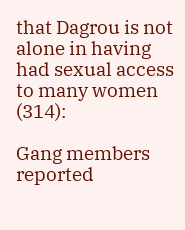that Dagrou is not alone in having had sexual access to many women (314):

Gang members reported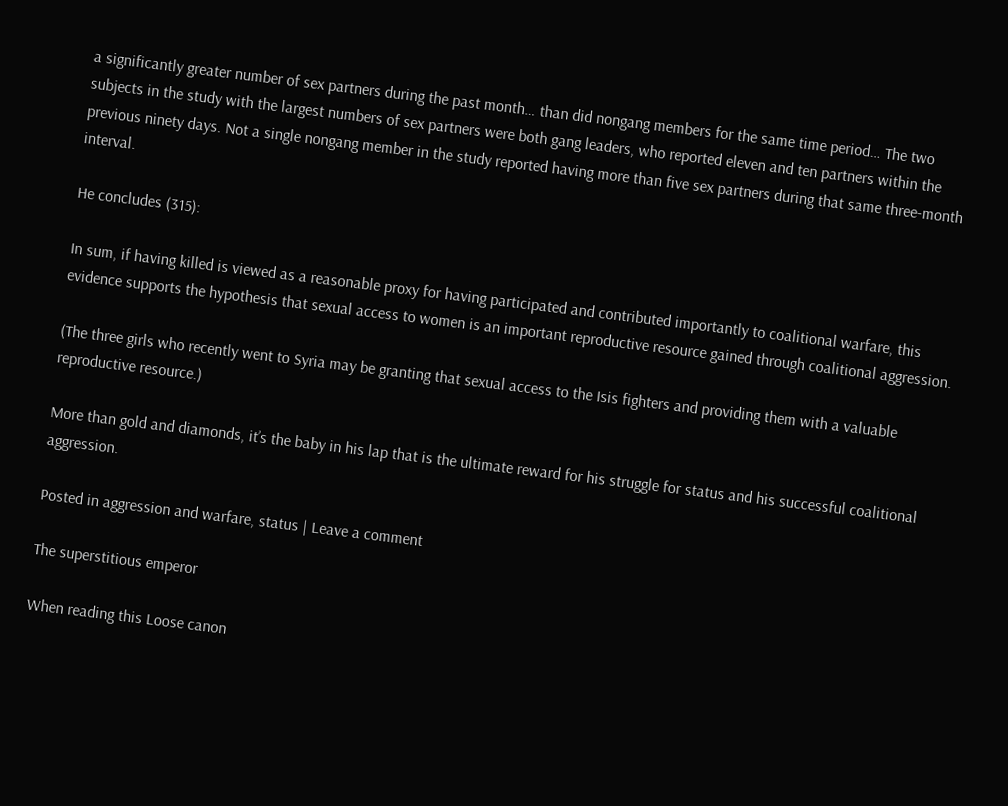a significantly greater number of sex partners during the past month… than did nongang members for the same time period… The two subjects in the study with the largest numbers of sex partners were both gang leaders, who reported eleven and ten partners within the previous ninety days. Not a single nongang member in the study reported having more than five sex partners during that same three-month interval.

He concludes (315):

In sum, if having killed is viewed as a reasonable proxy for having participated and contributed importantly to coalitional warfare, this evidence supports the hypothesis that sexual access to women is an important reproductive resource gained through coalitional aggression.

(The three girls who recently went to Syria may be granting that sexual access to the Isis fighters and providing them with a valuable reproductive resource.)

More than gold and diamonds, it’s the baby in his lap that is the ultimate reward for his struggle for status and his successful coalitional aggression.

Posted in aggression and warfare, status | Leave a comment

The superstitious emperor

When reading this Loose canon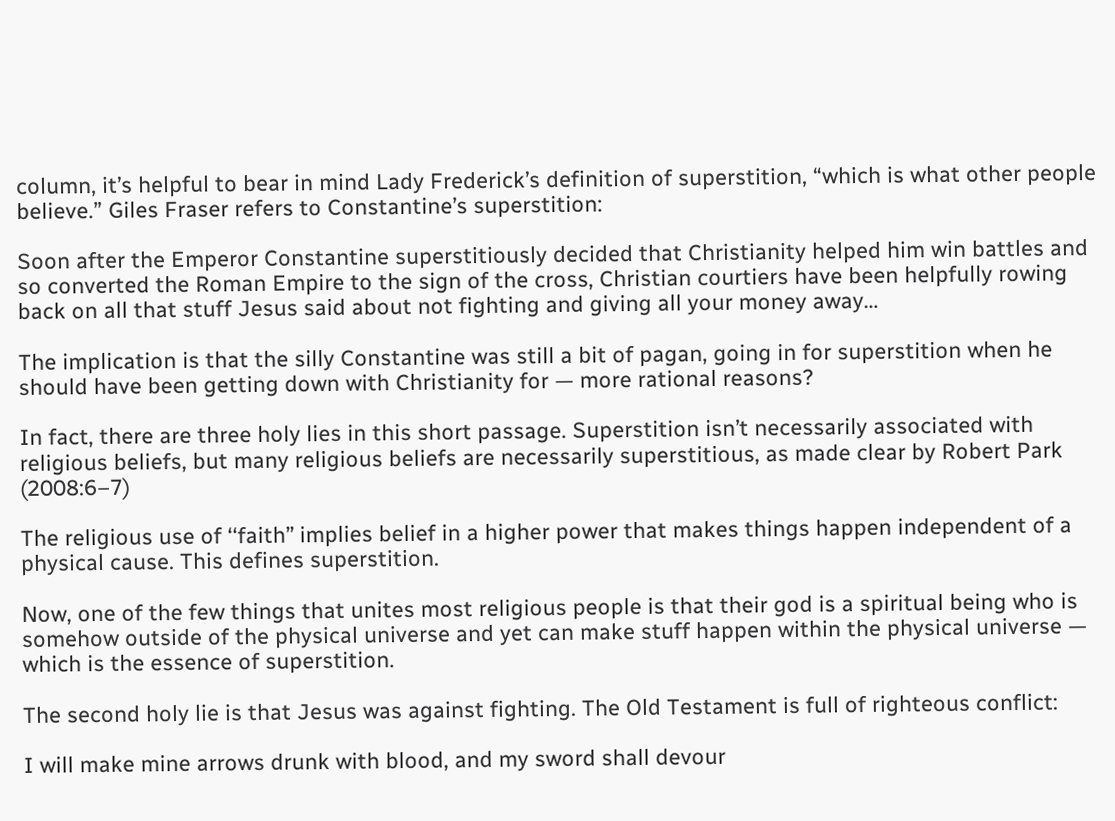column, it’s helpful to bear in mind Lady Frederick’s definition of superstition, “which is what other people believe.” Giles Fraser refers to Constantine’s superstition:

Soon after the Emperor Constantine superstitiously decided that Christianity helped him win battles and so converted the Roman Empire to the sign of the cross, Christian courtiers have been helpfully rowing back on all that stuff Jesus said about not fighting and giving all your money away…

The implication is that the silly Constantine was still a bit of pagan, going in for superstition when he should have been getting down with Christianity for — more rational reasons?

In fact, there are three holy lies in this short passage. Superstition isn’t necessarily associated with religious beliefs, but many religious beliefs are necessarily superstitious, as made clear by Robert Park (2008:6–7)

The religious use of ‘‘faith’’ implies belief in a higher power that makes things happen independent of a physical cause. This defines superstition.

Now, one of the few things that unites most religious people is that their god is a spiritual being who is somehow outside of the physical universe and yet can make stuff happen within the physical universe — which is the essence of superstition.

The second holy lie is that Jesus was against fighting. The Old Testament is full of righteous conflict:

I will make mine arrows drunk with blood, and my sword shall devour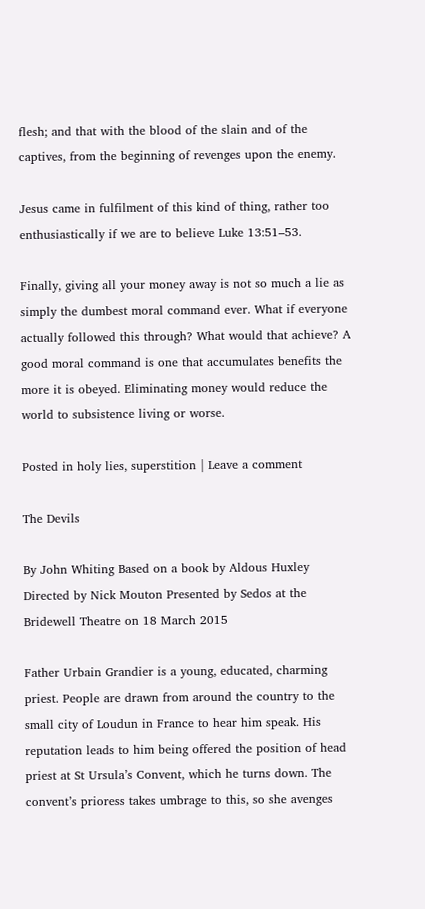flesh; and that with the blood of the slain and of the captives, from the beginning of revenges upon the enemy.

Jesus came in fulfilment of this kind of thing, rather too enthusiastically if we are to believe Luke 13:51–53.

Finally, giving all your money away is not so much a lie as simply the dumbest moral command ever. What if everyone actually followed this through? What would that achieve? A good moral command is one that accumulates benefits the more it is obeyed. Eliminating money would reduce the world to subsistence living or worse.

Posted in holy lies, superstition | Leave a comment

The Devils

By John Whiting Based on a book by Aldous Huxley Directed by Nick Mouton Presented by Sedos at the Bridewell Theatre on 18 March 2015

Father Urbain Grandier is a young, educated, charming priest. People are drawn from around the country to the small city of Loudun in France to hear him speak. His reputation leads to him being offered the position of head priest at St Ursula’s Convent, which he turns down. The convent’s prioress takes umbrage to this, so she avenges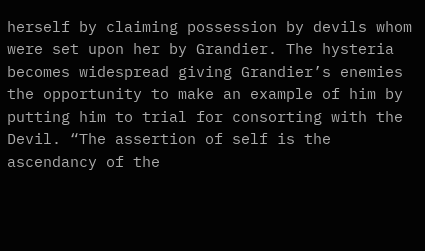herself by claiming possession by devils whom were set upon her by Grandier. The hysteria becomes widespread giving Grandier’s enemies the opportunity to make an example of him by putting him to trial for consorting with the Devil. “The assertion of self is the ascendancy of the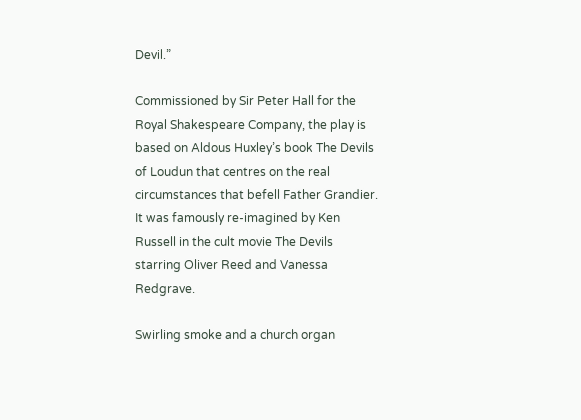Devil.”

Commissioned by Sir Peter Hall for the Royal Shakespeare Company, the play is based on Aldous Huxley’s book The Devils of Loudun that centres on the real circumstances that befell Father Grandier. It was famously re-imagined by Ken Russell in the cult movie The Devils starring Oliver Reed and Vanessa Redgrave.

Swirling smoke and a church organ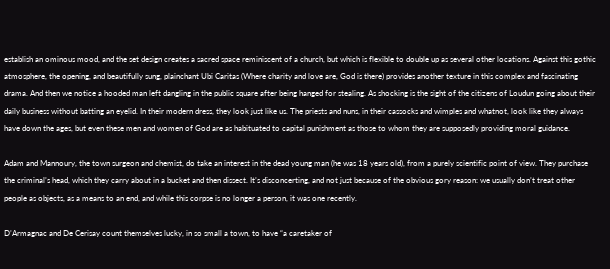establish an ominous mood, and the set design creates a sacred space reminiscent of a church, but which is flexible to double up as several other locations. Against this gothic atmosphere, the opening, and beautifully sung, plainchant Ubi Caritas (Where charity and love are, God is there) provides another texture in this complex and fascinating drama. And then we notice a hooded man left dangling in the public square after being hanged for stealing. As shocking is the sight of the citizens of Loudun going about their daily business without batting an eyelid. In their modern dress, they look just like us. The priests and nuns, in their cassocks and wimples and whatnot, look like they always have down the ages, but even these men and women of God are as habituated to capital punishment as those to whom they are supposedly providing moral guidance.

Adam and Mannoury, the town surgeon and chemist, do take an interest in the dead young man (he was 18 years old), from a purely scientific point of view. They purchase the criminal’s head, which they carry about in a bucket and then dissect. It’s disconcerting, and not just because of the obvious gory reason: we usually don’t treat other people as objects, as a means to an end, and while this corpse is no longer a person, it was one recently.

D’Armagnac and De Cerisay count themselves lucky, in so small a town, to have “a caretaker of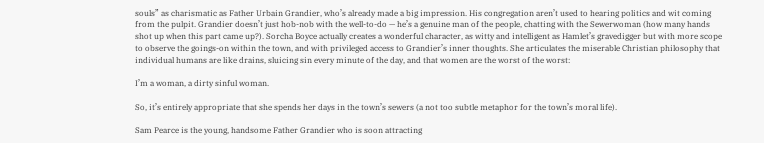souls” as charismatic as Father Urbain Grandier, who’s already made a big impression. His congregation aren’t used to hearing politics and wit coming from the pulpit. Grandier doesn’t just hob-nob with the well-to-do — he’s a genuine man of the people, chatting with the Sewerwoman (how many hands shot up when this part came up?). Sorcha Boyce actually creates a wonderful character, as witty and intelligent as Hamlet’s gravedigger but with more scope to observe the goings-on within the town, and with privileged access to Grandier’s inner thoughts. She articulates the miserable Christian philosophy that individual humans are like drains, sluicing sin every minute of the day, and that women are the worst of the worst:

I’m a woman, a dirty sinful woman.

So, it’s entirely appropriate that she spends her days in the town’s sewers (a not too subtle metaphor for the town’s moral life).

Sam Pearce is the young, handsome Father Grandier who is soon attracting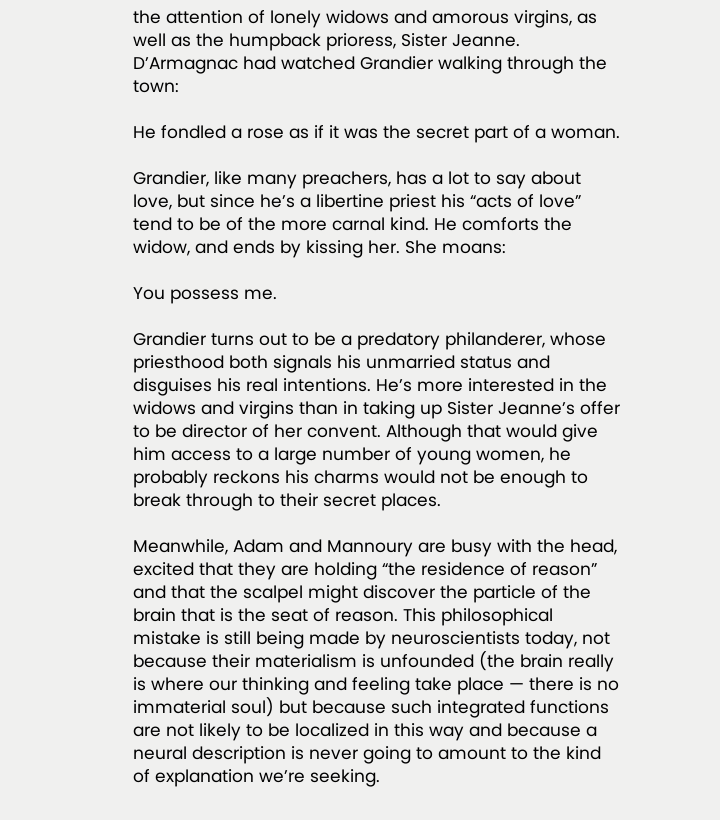the attention of lonely widows and amorous virgins, as well as the humpback prioress, Sister Jeanne. D’Armagnac had watched Grandier walking through the town:

He fondled a rose as if it was the secret part of a woman.

Grandier, like many preachers, has a lot to say about love, but since he’s a libertine priest his “acts of love” tend to be of the more carnal kind. He comforts the widow, and ends by kissing her. She moans:

You possess me.

Grandier turns out to be a predatory philanderer, whose priesthood both signals his unmarried status and disguises his real intentions. He’s more interested in the widows and virgins than in taking up Sister Jeanne’s offer to be director of her convent. Although that would give him access to a large number of young women, he probably reckons his charms would not be enough to break through to their secret places.

Meanwhile, Adam and Mannoury are busy with the head, excited that they are holding “the residence of reason” and that the scalpel might discover the particle of the brain that is the seat of reason. This philosophical mistake is still being made by neuroscientists today, not because their materialism is unfounded (the brain really is where our thinking and feeling take place — there is no immaterial soul) but because such integrated functions are not likely to be localized in this way and because a neural description is never going to amount to the kind of explanation we’re seeking.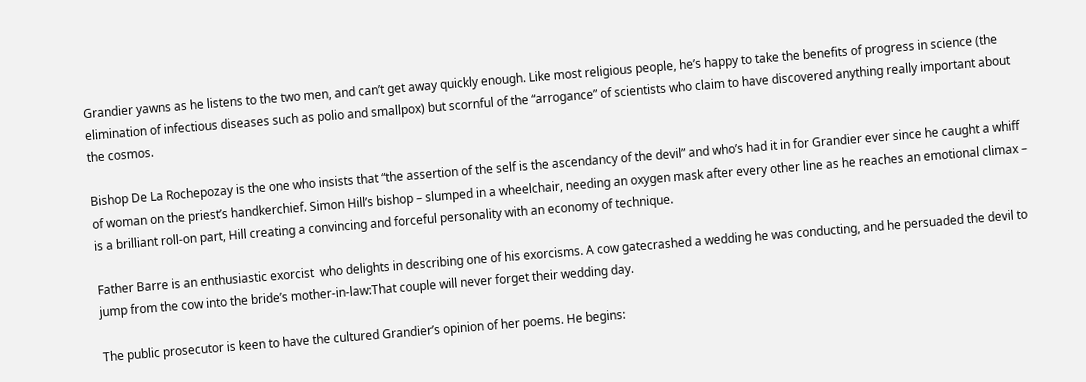Grandier yawns as he listens to the two men, and can’t get away quickly enough. Like most religious people, he’s happy to take the benefits of progress in science (the elimination of infectious diseases such as polio and smallpox) but scornful of the “arrogance” of scientists who claim to have discovered anything really important about the cosmos.

Bishop De La Rochepozay is the one who insists that “the assertion of the self is the ascendancy of the devil” and who’s had it in for Grandier ever since he caught a whiff of woman on the priest’s handkerchief. Simon Hill’s bishop – slumped in a wheelchair, needing an oxygen mask after every other line as he reaches an emotional climax – is a brilliant roll-on part, Hill creating a convincing and forceful personality with an economy of technique.

Father Barre is an enthusiastic exorcist  who delights in describing one of his exorcisms. A cow gatecrashed a wedding he was conducting, and he persuaded the devil to jump from the cow into the bride’s mother-in-law:That couple will never forget their wedding day.

The public prosecutor is keen to have the cultured Grandier’s opinion of her poems. He begins: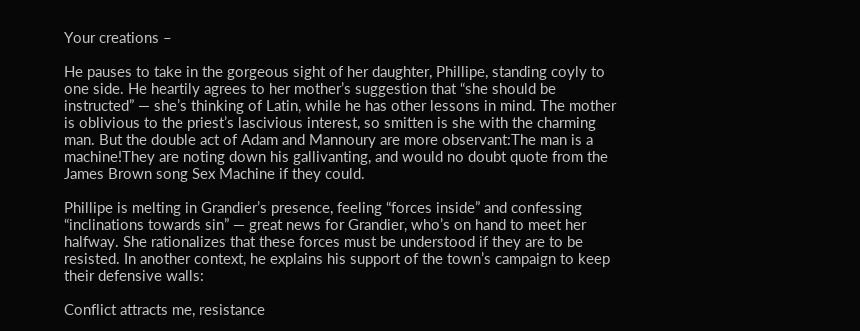Your creations –

He pauses to take in the gorgeous sight of her daughter, Phillipe, standing coyly to one side. He heartily agrees to her mother’s suggestion that “she should be instructed” — she’s thinking of Latin, while he has other lessons in mind. The mother is oblivious to the priest’s lascivious interest, so smitten is she with the charming man. But the double act of Adam and Mannoury are more observant:The man is a machine!They are noting down his gallivanting, and would no doubt quote from the James Brown song Sex Machine if they could.

Phillipe is melting in Grandier’s presence, feeling “forces inside” and confessing “inclinations towards sin” — great news for Grandier, who’s on hand to meet her halfway. She rationalizes that these forces must be understood if they are to be resisted. In another context, he explains his support of the town’s campaign to keep their defensive walls:

Conflict attracts me, resistance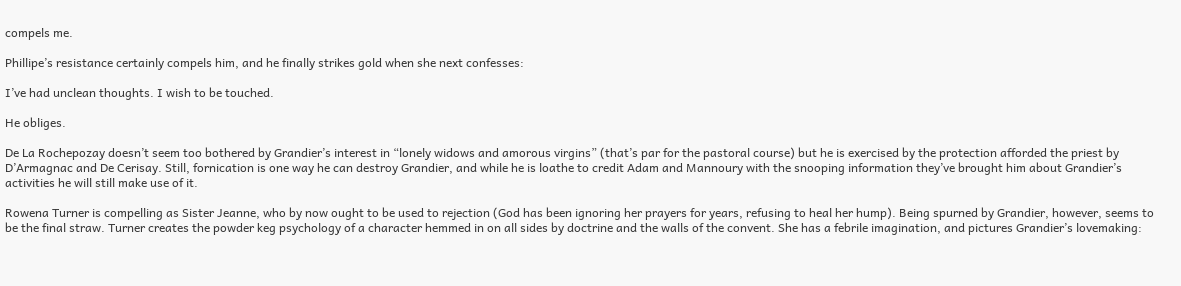compels me.

Phillipe’s resistance certainly compels him, and he finally strikes gold when she next confesses:

I’ve had unclean thoughts. I wish to be touched.

He obliges.

De La Rochepozay doesn’t seem too bothered by Grandier’s interest in “lonely widows and amorous virgins” (that’s par for the pastoral course) but he is exercised by the protection afforded the priest by D’Armagnac and De Cerisay. Still, fornication is one way he can destroy Grandier, and while he is loathe to credit Adam and Mannoury with the snooping information they’ve brought him about Grandier’s activities he will still make use of it.

Rowena Turner is compelling as Sister Jeanne, who by now ought to be used to rejection (God has been ignoring her prayers for years, refusing to heal her hump). Being spurned by Grandier, however, seems to be the final straw. Turner creates the powder keg psychology of a character hemmed in on all sides by doctrine and the walls of the convent. She has a febrile imagination, and pictures Grandier’s lovemaking: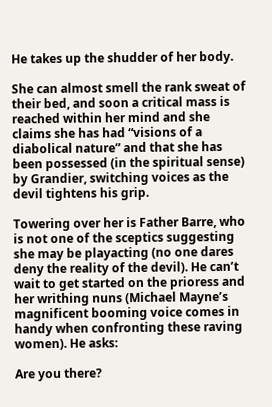He takes up the shudder of her body.

She can almost smell the rank sweat of their bed, and soon a critical mass is reached within her mind and she claims she has had “visions of a diabolical nature” and that she has been possessed (in the spiritual sense) by Grandier, switching voices as the devil tightens his grip.

Towering over her is Father Barre, who is not one of the sceptics suggesting she may be playacting (no one dares deny the reality of the devil). He can’t wait to get started on the prioress and her writhing nuns (Michael Mayne’s magnificent booming voice comes in handy when confronting these raving women). He asks:

Are you there?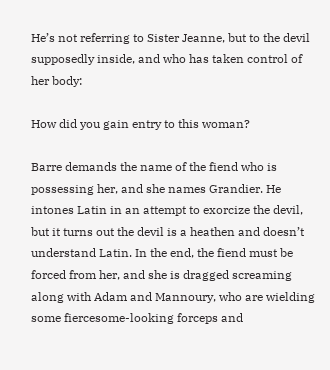He’s not referring to Sister Jeanne, but to the devil supposedly inside, and who has taken control of her body:

How did you gain entry to this woman?

Barre demands the name of the fiend who is possessing her, and she names Grandier. He intones Latin in an attempt to exorcize the devil, but it turns out the devil is a heathen and doesn’t understand Latin. In the end, the fiend must be forced from her, and she is dragged screaming along with Adam and Mannoury, who are wielding some fiercesome-looking forceps and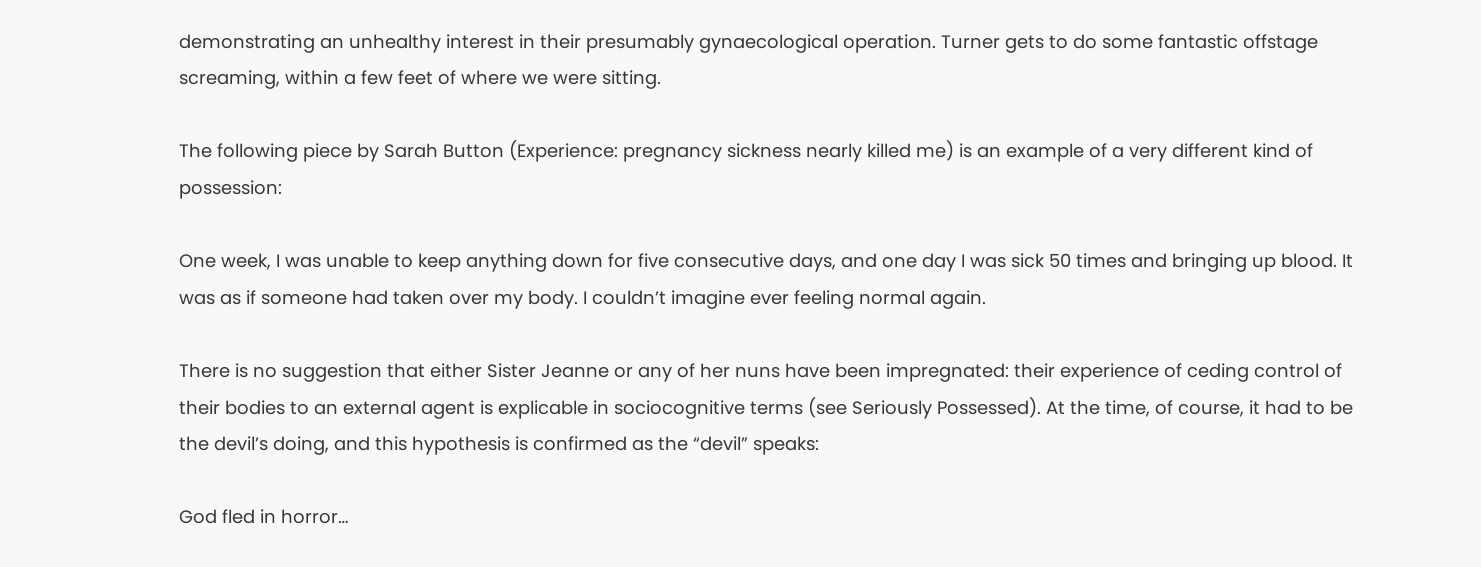demonstrating an unhealthy interest in their presumably gynaecological operation. Turner gets to do some fantastic offstage screaming, within a few feet of where we were sitting.

The following piece by Sarah Button (Experience: pregnancy sickness nearly killed me) is an example of a very different kind of possession:

One week, I was unable to keep anything down for five consecutive days, and one day I was sick 50 times and bringing up blood. It was as if someone had taken over my body. I couldn’t imagine ever feeling normal again.

There is no suggestion that either Sister Jeanne or any of her nuns have been impregnated: their experience of ceding control of their bodies to an external agent is explicable in sociocognitive terms (see Seriously Possessed). At the time, of course, it had to be the devil’s doing, and this hypothesis is confirmed as the “devil” speaks:

God fled in horror…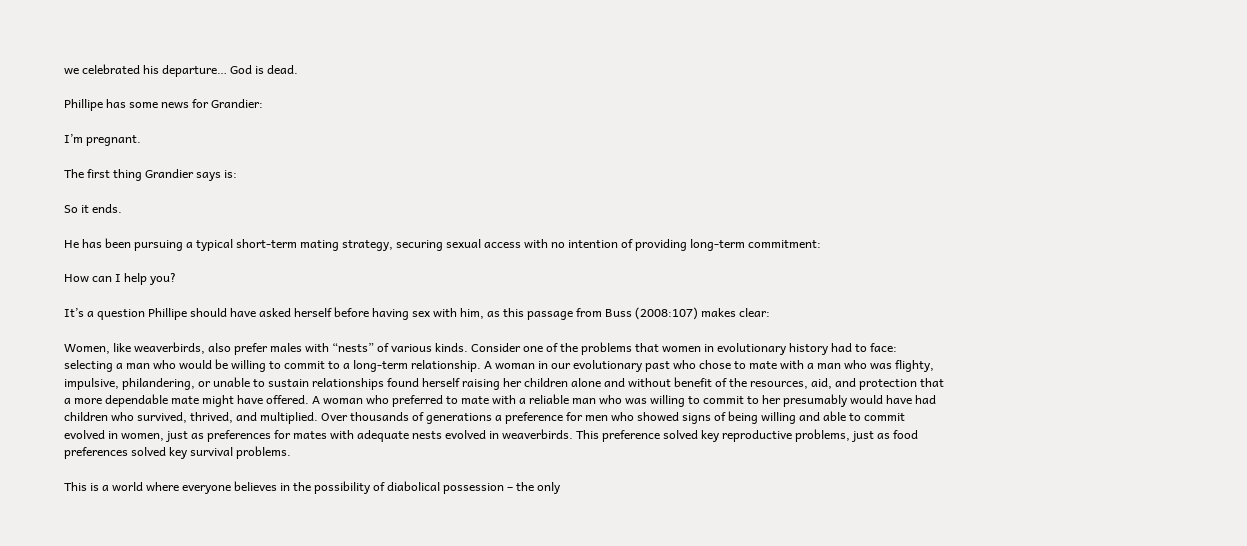we celebrated his departure… God is dead.

Phillipe has some news for Grandier:

I’m pregnant.

The first thing Grandier says is:

So it ends.

He has been pursuing a typical short-term mating strategy, securing sexual access with no intention of providing long-term commitment:

How can I help you?

It’s a question Phillipe should have asked herself before having sex with him, as this passage from Buss (2008:107) makes clear:

Women, like weaverbirds, also prefer males with “nests” of various kinds. Consider one of the problems that women in evolutionary history had to face: selecting a man who would be willing to commit to a long-term relationship. A woman in our evolutionary past who chose to mate with a man who was flighty, impulsive, philandering, or unable to sustain relationships found herself raising her children alone and without benefit of the resources, aid, and protection that a more dependable mate might have offered. A woman who preferred to mate with a reliable man who was willing to commit to her presumably would have had children who survived, thrived, and multiplied. Over thousands of generations a preference for men who showed signs of being willing and able to commit evolved in women, just as preferences for mates with adequate nests evolved in weaverbirds. This preference solved key reproductive problems, just as food preferences solved key survival problems.

This is a world where everyone believes in the possibility of diabolical possession – the only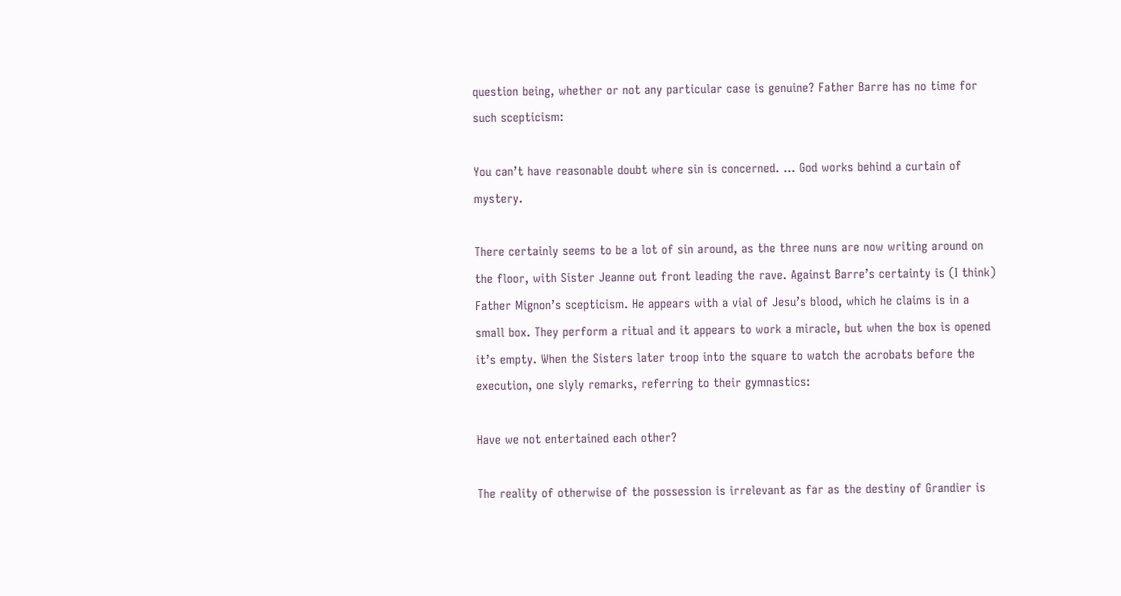question being, whether or not any particular case is genuine? Father Barre has no time for such scepticism:

You can’t have reasonable doubt where sin is concerned. … God works behind a curtain of mystery.

There certainly seems to be a lot of sin around, as the three nuns are now writing around on the floor, with Sister Jeanne out front leading the rave. Against Barre’s certainty is (I think) Father Mignon’s scepticism. He appears with a vial of Jesu’s blood, which he claims is in a small box. They perform a ritual and it appears to work a miracle, but when the box is opened it’s empty. When the Sisters later troop into the square to watch the acrobats before the execution, one slyly remarks, referring to their gymnastics:

Have we not entertained each other?

The reality of otherwise of the possession is irrelevant as far as the destiny of Grandier is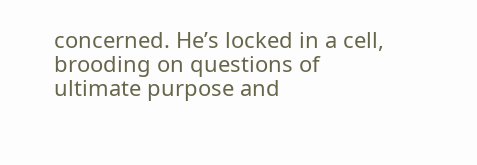concerned. He’s locked in a cell, brooding on questions of ultimate purpose and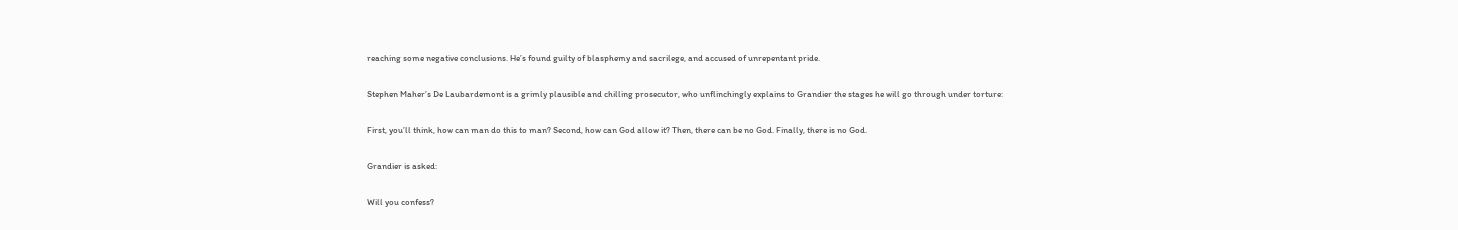reaching some negative conclusions. He’s found guilty of blasphemy and sacrilege, and accused of unrepentant pride.

Stephen Maher’s De Laubardemont is a grimly plausible and chilling prosecutor, who unflinchingly explains to Grandier the stages he will go through under torture:

First, you’ll think, how can man do this to man? Second, how can God allow it? Then, there can be no God. Finally, there is no God.

Grandier is asked:

Will you confess?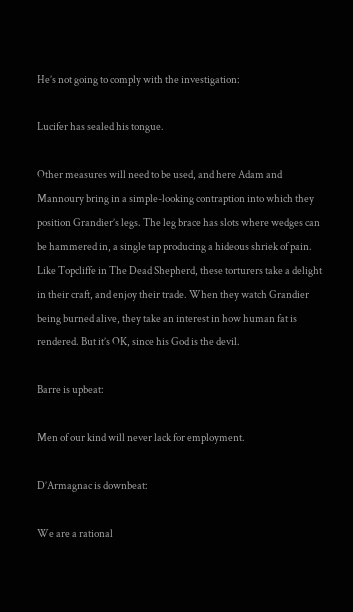He’s not going to comply with the investigation:

Lucifer has sealed his tongue.

Other measures will need to be used, and here Adam and Mannoury bring in a simple-looking contraption into which they position Grandier’s legs. The leg brace has slots where wedges can be hammered in, a single tap producing a hideous shriek of pain. Like Topcliffe in The Dead Shepherd, these torturers take a delight in their craft, and enjoy their trade. When they watch Grandier being burned alive, they take an interest in how human fat is rendered. But it’s OK, since his God is the devil.

Barre is upbeat:

Men of our kind will never lack for employment.

D’Armagnac is downbeat:

We are a rational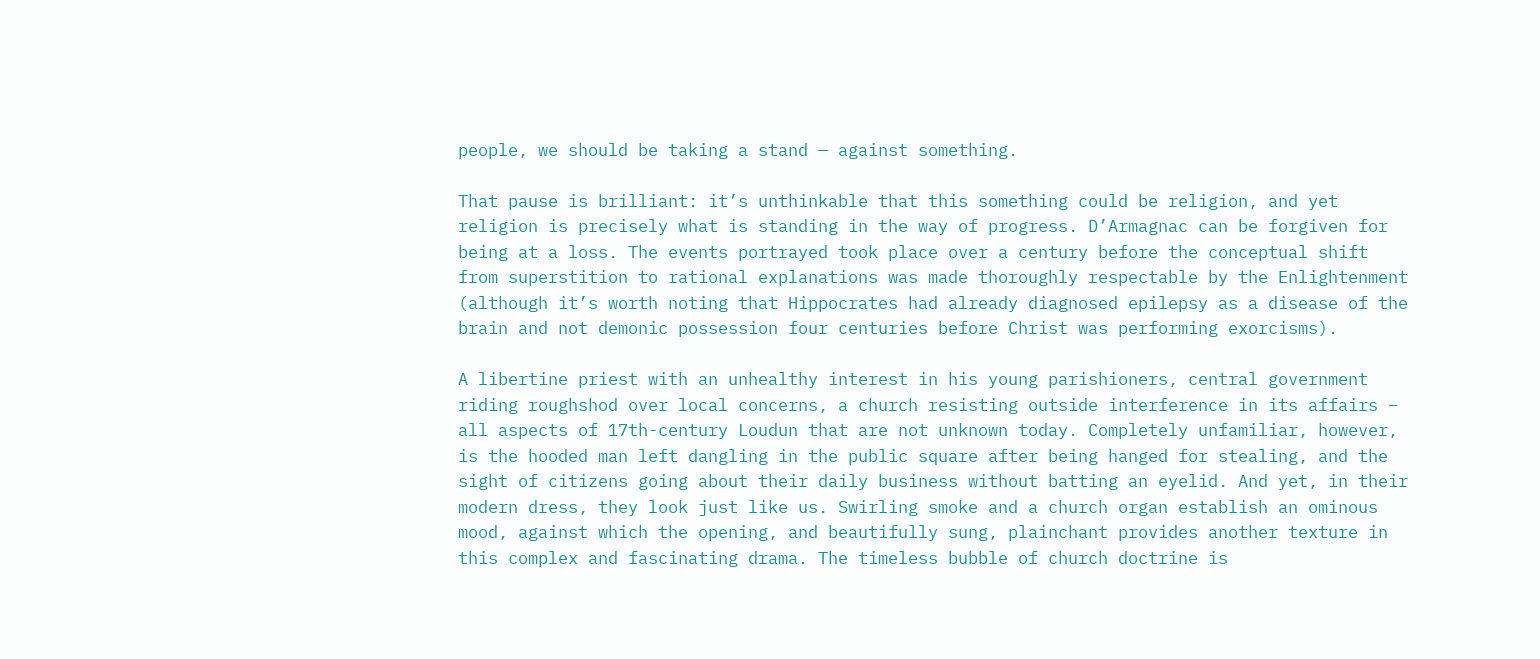people, we should be taking a stand — against something.

That pause is brilliant: it’s unthinkable that this something could be religion, and yet religion is precisely what is standing in the way of progress. D’Armagnac can be forgiven for being at a loss. The events portrayed took place over a century before the conceptual shift from superstition to rational explanations was made thoroughly respectable by the Enlightenment (although it’s worth noting that Hippocrates had already diagnosed epilepsy as a disease of the brain and not demonic possession four centuries before Christ was performing exorcisms).

A libertine priest with an unhealthy interest in his young parishioners, central government riding roughshod over local concerns, a church resisting outside interference in its affairs – all aspects of 17th-century Loudun that are not unknown today. Completely unfamiliar, however, is the hooded man left dangling in the public square after being hanged for stealing, and the sight of citizens going about their daily business without batting an eyelid. And yet, in their modern dress, they look just like us. Swirling smoke and a church organ establish an ominous mood, against which the opening, and beautifully sung, plainchant provides another texture in this complex and fascinating drama. The timeless bubble of church doctrine is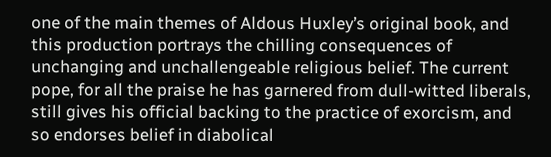one of the main themes of Aldous Huxley’s original book, and this production portrays the chilling consequences of unchanging and unchallengeable religious belief. The current pope, for all the praise he has garnered from dull-witted liberals, still gives his official backing to the practice of exorcism, and so endorses belief in diabolical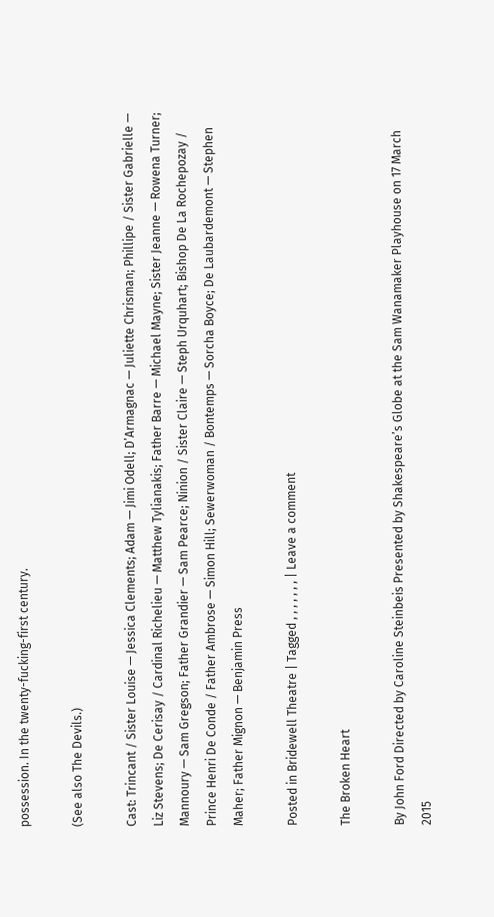possession. In the twenty-fucking-first century.

(See also The Devils.)

Cast: Trincant / Sister Louise — Jessica Clements; Adam — Jimi Odell; D’Armagnac — Juliette Chrisman; Phillipe / Sister Gabrielle — Liz Stevens; De Cerisay / Cardinal Richelieu — Matthew Tylianakis; Father Barre — Michael Mayne; Sister Jeanne — Rowena Turner; Mannoury — Sam Gregson; Father Grandier — Sam Pearce; Ninion / Sister Claire — Steph Urquhart; Bishop De La Rochepozay / Prince Henri De Conde / Father Ambrose — Simon Hill; Sewerwoman / Bontemps — Sorcha Boyce; De Laubardemont — Stephen Maher; Father Mignon — Benjamin Press

Posted in Bridewell Theatre | Tagged , , , , , , , | Leave a comment

The Broken Heart

By John Ford Directed by Caroline Steinbeis Presented by Shakespeare’s Globe at the Sam Wanamaker Playhouse on 17 March 2015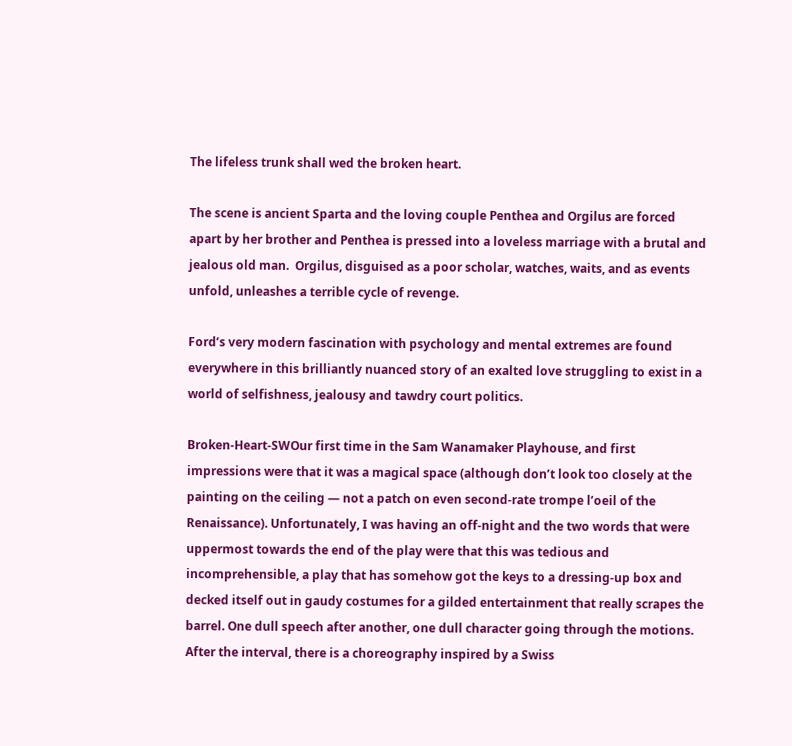The lifeless trunk shall wed the broken heart.

The scene is ancient Sparta and the loving couple Penthea and Orgilus are forced apart by her brother and Penthea is pressed into a loveless marriage with a brutal and jealous old man.  Orgilus, disguised as a poor scholar, watches, waits, and as events unfold, unleashes a terrible cycle of revenge.

Ford’s very modern fascination with psychology and mental extremes are found everywhere in this brilliantly nuanced story of an exalted love struggling to exist in a world of selfishness, jealousy and tawdry court politics.

Broken-Heart-SWOur first time in the Sam Wanamaker Playhouse, and first impressions were that it was a magical space (although don’t look too closely at the painting on the ceiling — not a patch on even second-rate trompe l’oeil of the Renaissance). Unfortunately, I was having an off-night and the two words that were uppermost towards the end of the play were that this was tedious and incomprehensible, a play that has somehow got the keys to a dressing-up box and decked itself out in gaudy costumes for a gilded entertainment that really scrapes the barrel. One dull speech after another, one dull character going through the motions. After the interval, there is a choreography inspired by a Swiss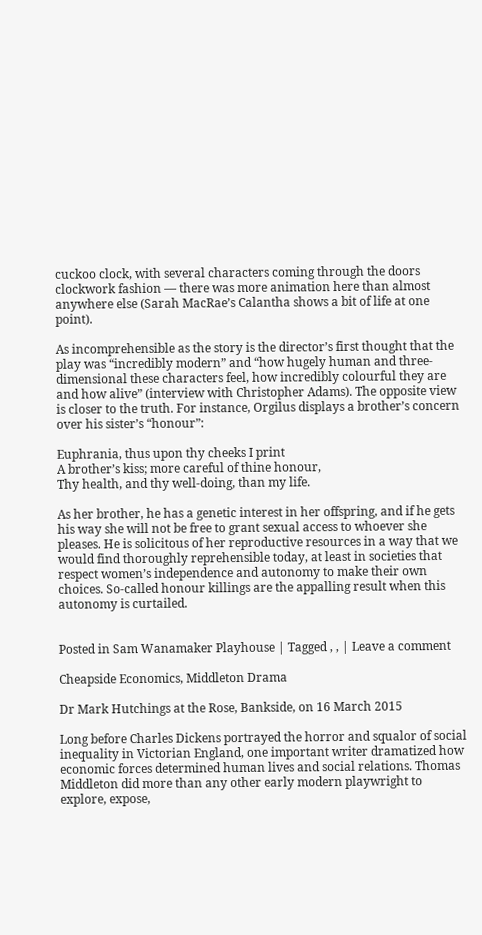cuckoo clock, with several characters coming through the doors clockwork fashion — there was more animation here than almost anywhere else (Sarah MacRae’s Calantha shows a bit of life at one point).

As incomprehensible as the story is the director’s first thought that the play was “incredibly modern” and “how hugely human and three-dimensional these characters feel, how incredibly colourful they are and how alive” (interview with Christopher Adams). The opposite view is closer to the truth. For instance, Orgilus displays a brother’s concern over his sister’s “honour”:

Euphrania, thus upon thy cheeks I print
A brother’s kiss; more careful of thine honour,
Thy health, and thy well-doing, than my life.

As her brother, he has a genetic interest in her offspring, and if he gets his way she will not be free to grant sexual access to whoever she pleases. He is solicitous of her reproductive resources in a way that we would find thoroughly reprehensible today, at least in societies that respect women’s independence and autonomy to make their own choices. So-called honour killings are the appalling result when this autonomy is curtailed.


Posted in Sam Wanamaker Playhouse | Tagged , , | Leave a comment

Cheapside Economics, Middleton Drama

Dr Mark Hutchings at the Rose, Bankside, on 16 March 2015

Long before Charles Dickens portrayed the horror and squalor of social inequality in Victorian England, one important writer dramatized how economic forces determined human lives and social relations. Thomas Middleton did more than any other early modern playwright to explore, expose,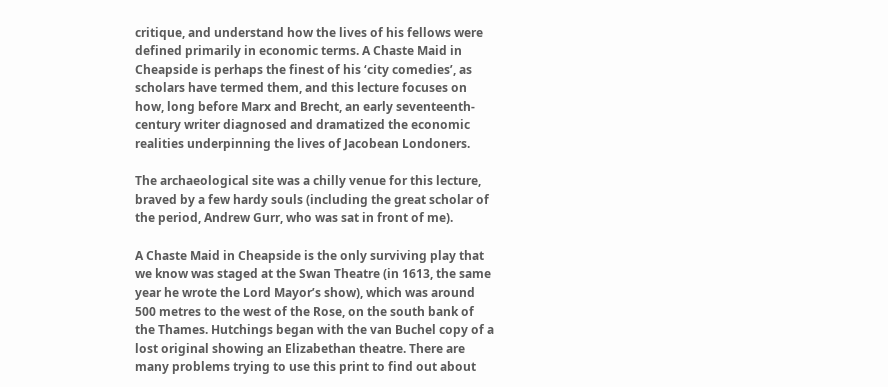critique, and understand how the lives of his fellows were defined primarily in economic terms. A Chaste Maid in Cheapside is perhaps the finest of his ‘city comedies’, as scholars have termed them, and this lecture focuses on how, long before Marx and Brecht, an early seventeenth-century writer diagnosed and dramatized the economic realities underpinning the lives of Jacobean Londoners.

The archaeological site was a chilly venue for this lecture, braved by a few hardy souls (including the great scholar of the period, Andrew Gurr, who was sat in front of me).

A Chaste Maid in Cheapside is the only surviving play that we know was staged at the Swan Theatre (in 1613, the same year he wrote the Lord Mayor’s show), which was around 500 metres to the west of the Rose, on the south bank of the Thames. Hutchings began with the van Buchel copy of a lost original showing an Elizabethan theatre. There are many problems trying to use this print to find out about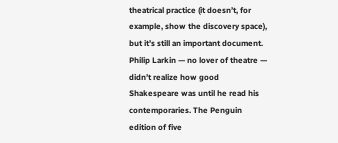theatrical practice (it doesn’t, for example, show the discovery space), but it’s still an important document. Philip Larkin — no lover of theatre — didn’t realize how good Shakespeare was until he read his contemporaries. The Penguin edition of five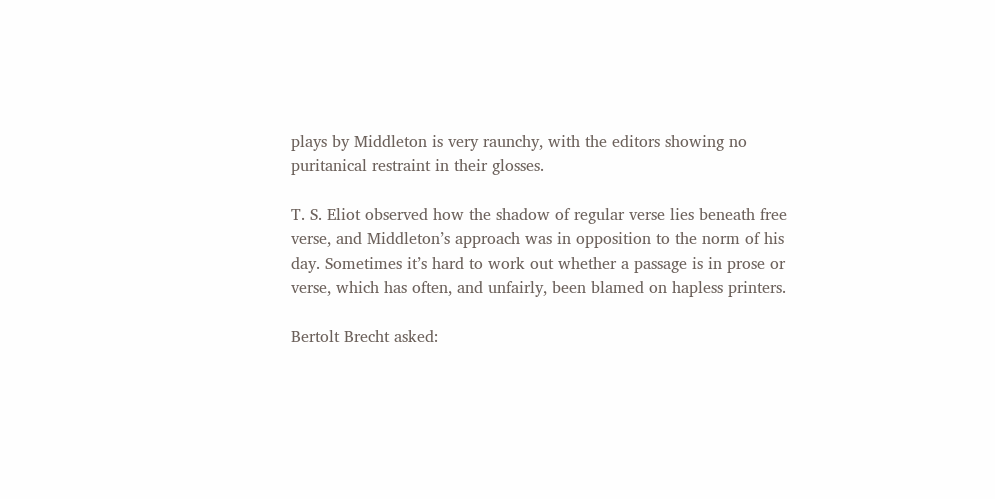plays by Middleton is very raunchy, with the editors showing no puritanical restraint in their glosses.

T. S. Eliot observed how the shadow of regular verse lies beneath free verse, and Middleton’s approach was in opposition to the norm of his day. Sometimes it’s hard to work out whether a passage is in prose or verse, which has often, and unfairly, been blamed on hapless printers.

Bertolt Brecht asked: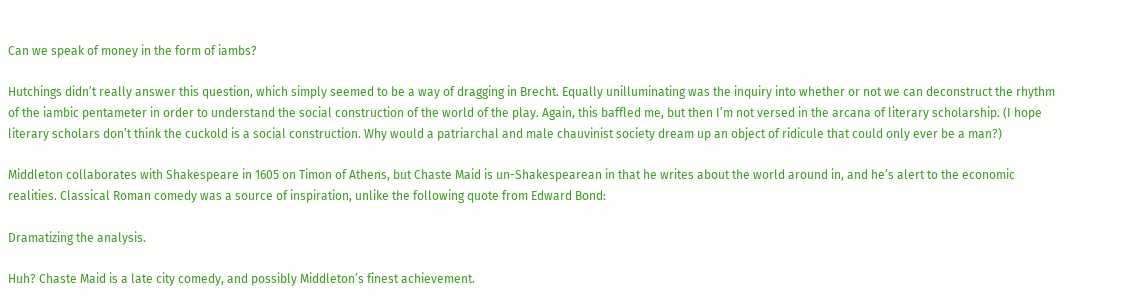Can we speak of money in the form of iambs?

Hutchings didn’t really answer this question, which simply seemed to be a way of dragging in Brecht. Equally unilluminating was the inquiry into whether or not we can deconstruct the rhythm of the iambic pentameter in order to understand the social construction of the world of the play. Again, this baffled me, but then I’m not versed in the arcana of literary scholarship. (I hope literary scholars don’t think the cuckold is a social construction. Why would a patriarchal and male chauvinist society dream up an object of ridicule that could only ever be a man?)

Middleton collaborates with Shakespeare in 1605 on Timon of Athens, but Chaste Maid is un-Shakespearean in that he writes about the world around in, and he’s alert to the economic realities. Classical Roman comedy was a source of inspiration, unlike the following quote from Edward Bond:

Dramatizing the analysis.

Huh? Chaste Maid is a late city comedy, and possibly Middleton’s finest achievement.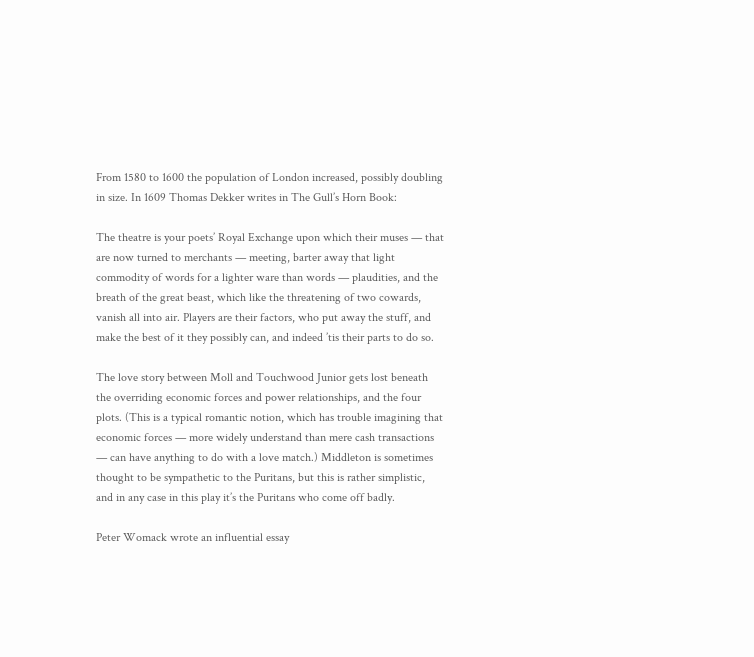From 1580 to 1600 the population of London increased, possibly doubling in size. In 1609 Thomas Dekker writes in The Gull’s Horn Book:

The theatre is your poets’ Royal Exchange upon which their muses — that are now turned to merchants — meeting, barter away that light commodity of words for a lighter ware than words — plaudities, and the breath of the great beast, which like the threatening of two cowards, vanish all into air. Players are their factors, who put away the stuff, and make the best of it they possibly can, and indeed ’tis their parts to do so.

The love story between Moll and Touchwood Junior gets lost beneath the overriding economic forces and power relationships, and the four plots. (This is a typical romantic notion, which has trouble imagining that economic forces — more widely understand than mere cash transactions — can have anything to do with a love match.) Middleton is sometimes thought to be sympathetic to the Puritans, but this is rather simplistic, and in any case in this play it’s the Puritans who come off badly.

Peter Womack wrote an influential essay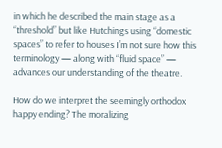in which he described the main stage as a “threshold” but like Hutchings using “domestic spaces” to refer to houses I’m not sure how this terminology — along with “fluid space” — advances our understanding of the theatre.

How do we interpret the seemingly orthodox happy ending? The moralizing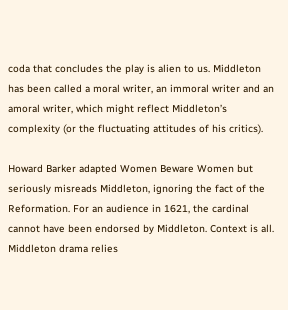coda that concludes the play is alien to us. Middleton has been called a moral writer, an immoral writer and an amoral writer, which might reflect Middleton’s complexity (or the fluctuating attitudes of his critics).

Howard Barker adapted Women Beware Women but seriously misreads Middleton, ignoring the fact of the Reformation. For an audience in 1621, the cardinal cannot have been endorsed by Middleton. Context is all. Middleton drama relies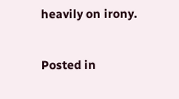heavily on irony.

Posted in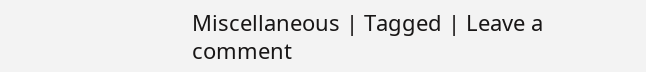Miscellaneous | Tagged | Leave a comment